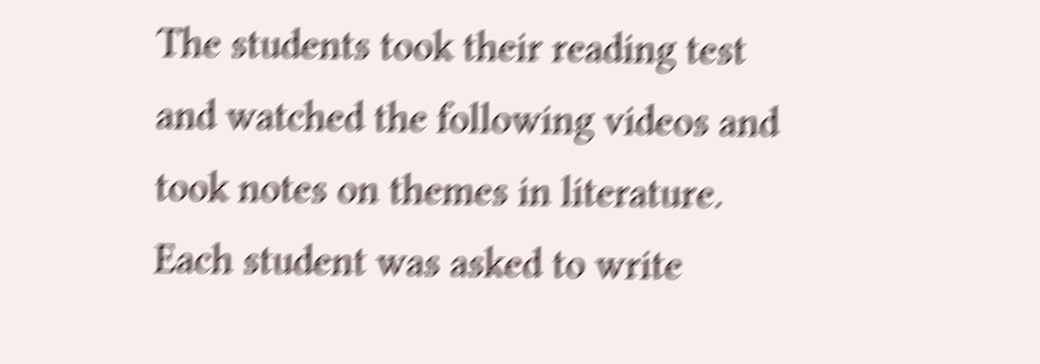The students took their reading test and watched the following videos and took notes on themes in literature. Each student was asked to write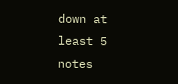down at least 5 notes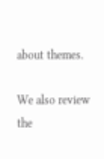about themes.

We also review the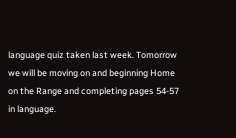language quiz taken last week. Tomorrow we will be moving on and beginning Home on the Range and completing pages 54-57 in language.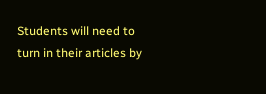Students will need to turn in their articles by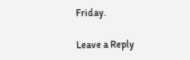Friday.

Leave a Reply